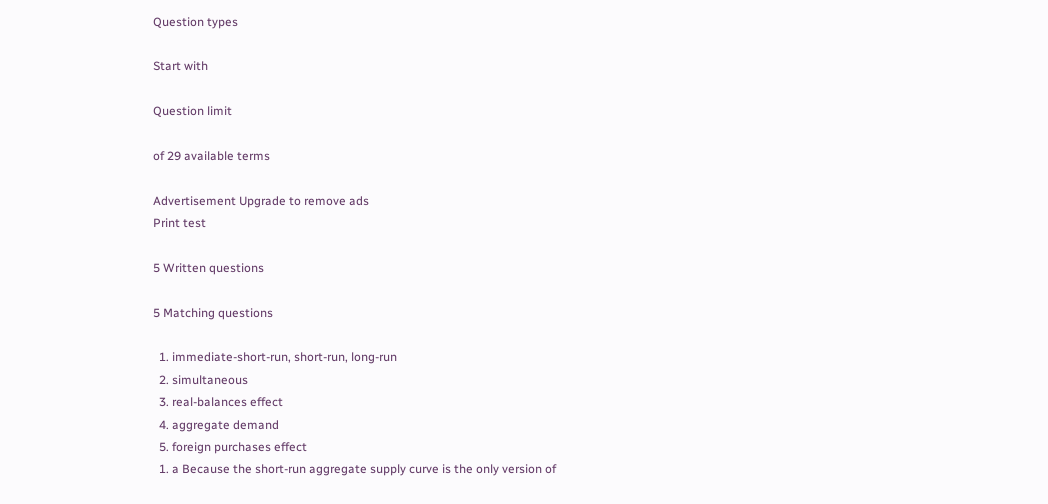Question types

Start with

Question limit

of 29 available terms

Advertisement Upgrade to remove ads
Print test

5 Written questions

5 Matching questions

  1. immediate-short-run, short-run, long-run
  2. simultaneous
  3. real-balances effect
  4. aggregate demand
  5. foreign purchases effect
  1. a Because the short-run aggregate supply curve is the only version of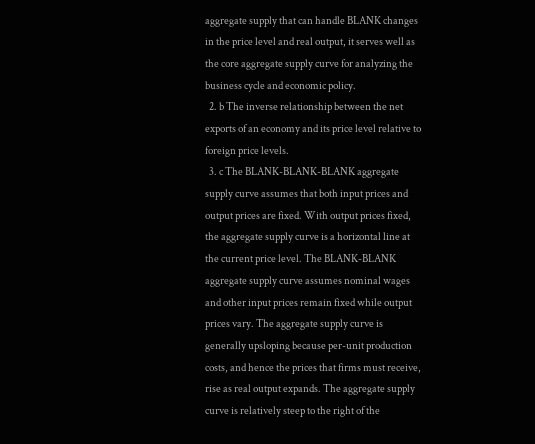aggregate supply that can handle BLANK changes in the price level and real output, it serves well as the core aggregate supply curve for analyzing the business cycle and economic policy.
  2. b The inverse relationship between the net exports of an economy and its price level relative to foreign price levels.
  3. c The BLANK-BLANK-BLANK aggregate supply curve assumes that both input prices and output prices are fixed. With output prices fixed, the aggregate supply curve is a horizontal line at the current price level. The BLANK-BLANK aggregate supply curve assumes nominal wages and other input prices remain fixed while output prices vary. The aggregate supply curve is generally upsloping because per-unit production costs, and hence the prices that firms must receive, rise as real output expands. The aggregate supply curve is relatively steep to the right of the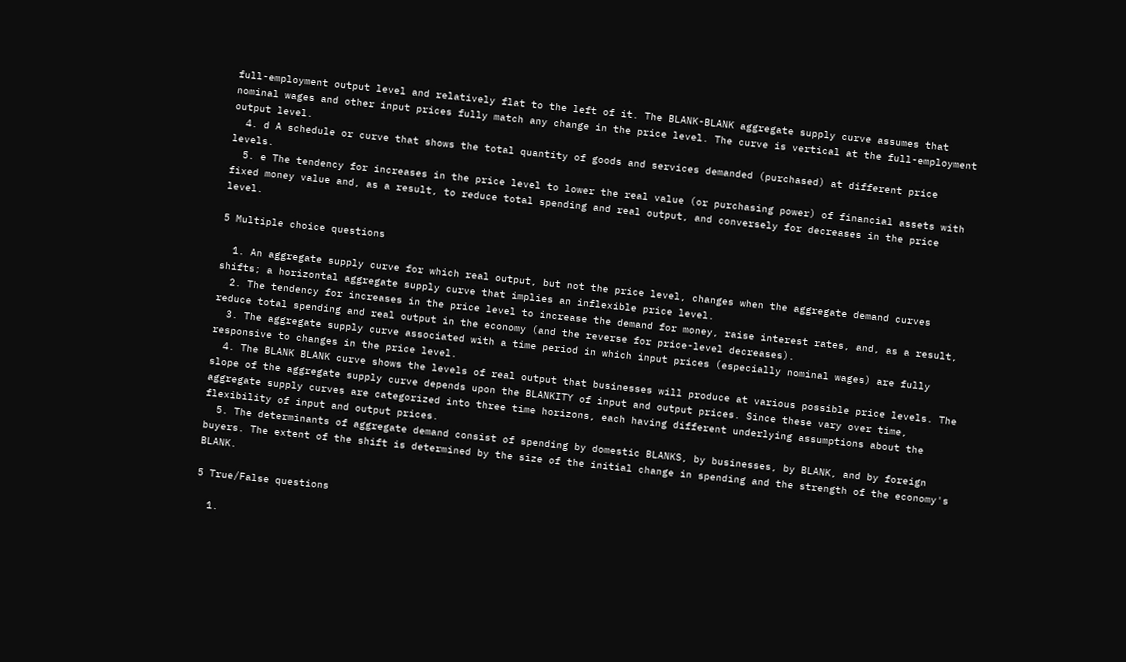full-employment output level and relatively flat to the left of it. The BLANK-BLANK aggregate supply curve assumes that nominal wages and other input prices fully match any change in the price level. The curve is vertical at the full-employment output level.
  4. d A schedule or curve that shows the total quantity of goods and services demanded (purchased) at different price levels.
  5. e The tendency for increases in the price level to lower the real value (or purchasing power) of financial assets with fixed money value and, as a result, to reduce total spending and real output, and conversely for decreases in the price level.

5 Multiple choice questions

  1. An aggregate supply curve for which real output, but not the price level, changes when the aggregate demand curves shifts; a horizontal aggregate supply curve that implies an inflexible price level.
  2. The tendency for increases in the price level to increase the demand for money, raise interest rates, and, as a result, reduce total spending and real output in the economy (and the reverse for price-level decreases).
  3. The aggregate supply curve associated with a time period in which input prices (especially nominal wages) are fully responsive to changes in the price level.
  4. The BLANK BLANK curve shows the levels of real output that businesses will produce at various possible price levels. The slope of the aggregate supply curve depends upon the BLANKITY of input and output prices. Since these vary over time, aggregate supply curves are categorized into three time horizons, each having different underlying assumptions about the flexibility of input and output prices.
  5. The determinants of aggregate demand consist of spending by domestic BLANKS, by businesses, by BLANK, and by foreign buyers. The extent of the shift is determined by the size of the initial change in spending and the strength of the economy's BLANK.

5 True/False questions

  1.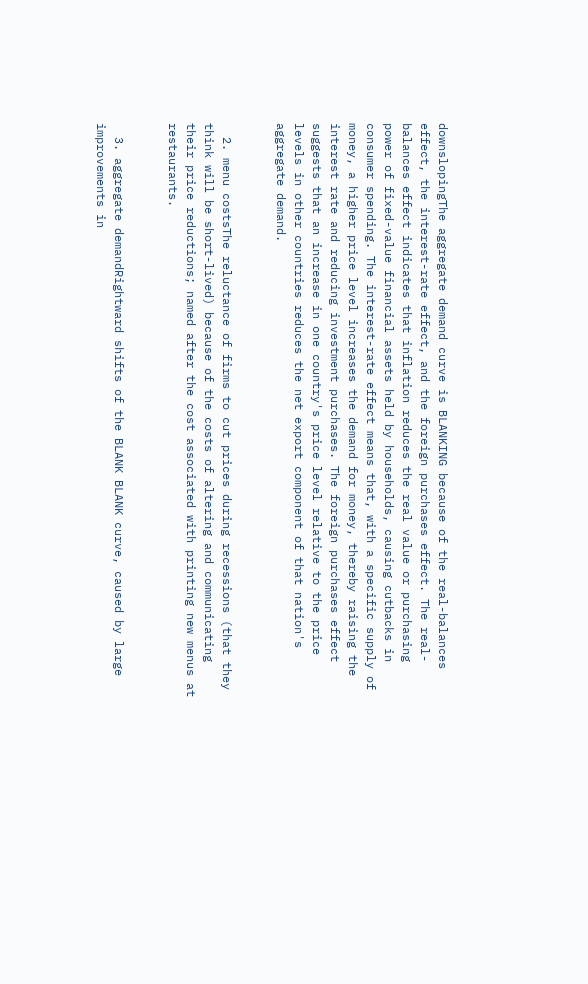downslopingThe aggregate demand curve is BLANKING because of the real-balances effect, the interest-rate effect, and the foreign purchases effect. The real-balances effect indicates that inflation reduces the real value or purchasing power of fixed-value financial assets held by households, causing cutbacks in consumer spending. The interest-rate effect means that, with a specific supply of money, a higher price level increases the demand for money, thereby raising the interest rate and reducing investment purchases. The foreign purchases effect suggests that an increase in one country's price level relative to the price levels in other countries reduces the net export component of that nation's aggregate demand.


  2. menu costsThe reluctance of firms to cut prices during recessions (that they think will be short-lived) because of the costs of altering and communicating their price reductions; named after the cost associated with printing new menus at restaurants.


  3. aggregate demandRightward shifts of the BLANK BLANK curve, caused by large improvements in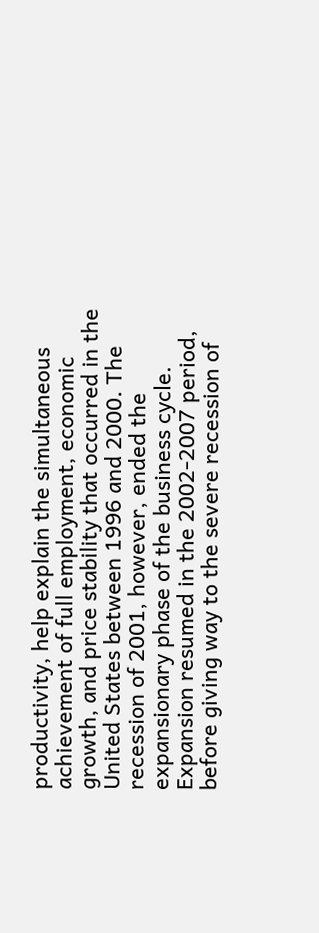productivity, help explain the simultaneous achievement of full employment, economic growth, and price stability that occurred in the United States between 1996 and 2000. The recession of 2001, however, ended the expansionary phase of the business cycle. Expansion resumed in the 2002-2007 period, before giving way to the severe recession of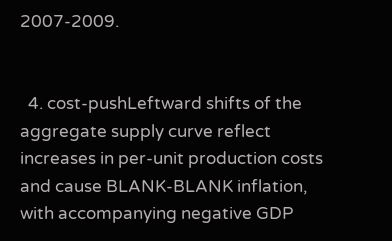2007-2009.


  4. cost-pushLeftward shifts of the aggregate supply curve reflect increases in per-unit production costs and cause BLANK-BLANK inflation, with accompanying negative GDP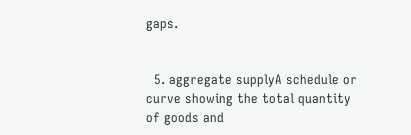gaps.


  5. aggregate supplyA schedule or curve showing the total quantity of goods and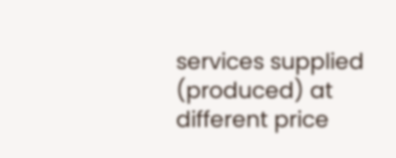services supplied (produced) at different price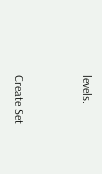levels.


Create Set